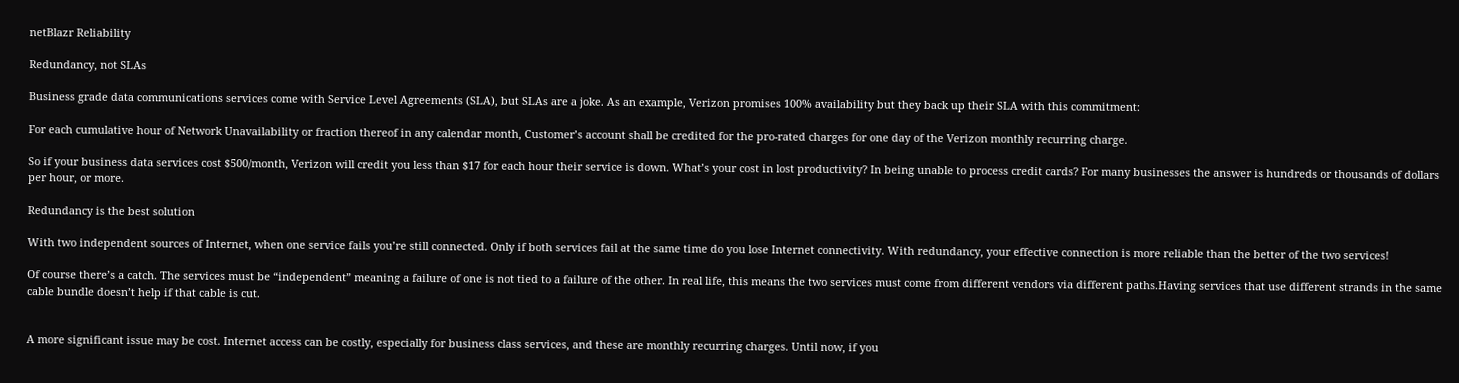netBlazr Reliability

Redundancy, not SLAs

Business grade data communications services come with Service Level Agreements (SLA), but SLAs are a joke. As an example, Verizon promises 100% availability but they back up their SLA with this commitment:

For each cumulative hour of Network Unavailability or fraction thereof in any calendar month, Customer’s account shall be credited for the pro-rated charges for one day of the Verizon monthly recurring charge.

So if your business data services cost $500/month, Verizon will credit you less than $17 for each hour their service is down. What’s your cost in lost productivity? In being unable to process credit cards? For many businesses the answer is hundreds or thousands of dollars per hour, or more.

Redundancy is the best solution

With two independent sources of Internet, when one service fails you’re still connected. Only if both services fail at the same time do you lose Internet connectivity. With redundancy, your effective connection is more reliable than the better of the two services!

Of course there’s a catch. The services must be “independent” meaning a failure of one is not tied to a failure of the other. In real life, this means the two services must come from different vendors via different paths.Having services that use different strands in the same cable bundle doesn’t help if that cable is cut.


A more significant issue may be cost. Internet access can be costly, especially for business class services, and these are monthly recurring charges. Until now, if you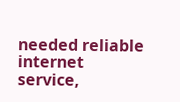needed reliable internet service,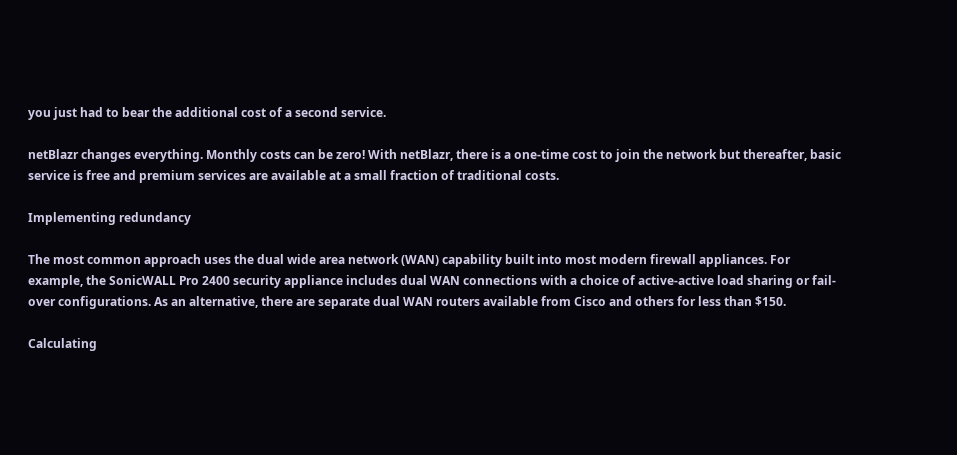you just had to bear the additional cost of a second service.

netBlazr changes everything. Monthly costs can be zero! With netBlazr, there is a one-time cost to join the network but thereafter, basic service is free and premium services are available at a small fraction of traditional costs.

Implementing redundancy

The most common approach uses the dual wide area network (WAN) capability built into most modern firewall appliances. For example, the SonicWALL Pro 2400 security appliance includes dual WAN connections with a choice of active-active load sharing or fail-over configurations. As an alternative, there are separate dual WAN routers available from Cisco and others for less than $150.

Calculating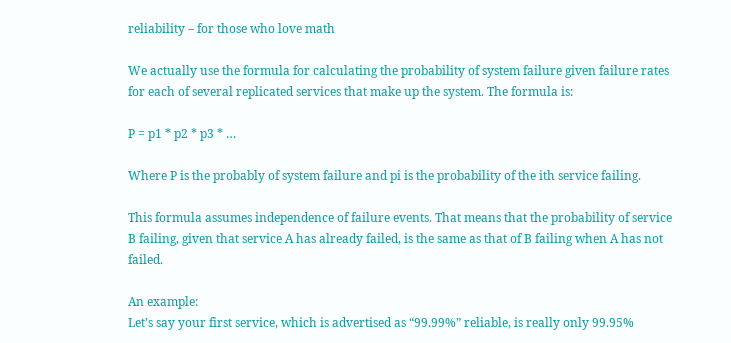reliability – for those who love math

We actually use the formula for calculating the probability of system failure given failure rates for each of several replicated services that make up the system. The formula is:

P = p1 * p2 * p3 * …

Where P is the probably of system failure and pi is the probability of the ith service failing.

This formula assumes independence of failure events. That means that the probability of service B failing, given that service A has already failed, is the same as that of B failing when A has not failed.

An example:
Let’s say your first service, which is advertised as “99.99%” reliable, is really only 99.95%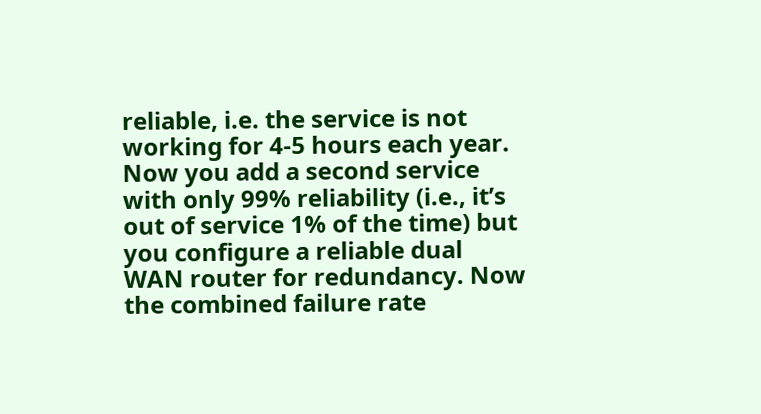reliable, i.e. the service is not working for 4-5 hours each year. Now you add a second service with only 99% reliability (i.e., it’s out of service 1% of the time) but you configure a reliable dual WAN router for redundancy. Now the combined failure rate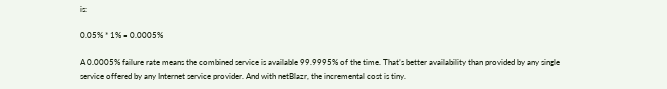is:

0.05% * 1% = 0.0005%

A 0.0005% failure rate means the combined service is available 99.9995% of the time. That’s better availability than provided by any single service offered by any Internet service provider. And with netBlazr, the incremental cost is tiny.